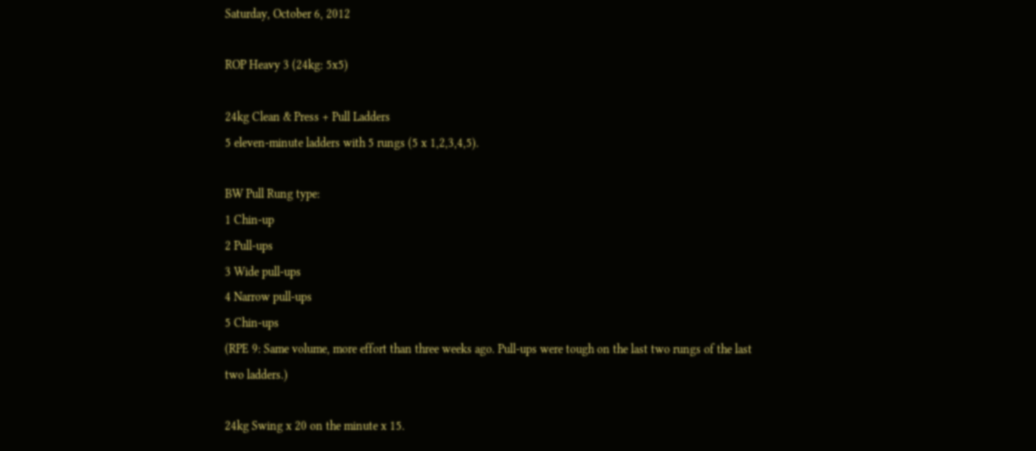Saturday, October 6, 2012

ROP Heavy 3 (24kg: 5x5)

24kg Clean & Press + Pull Ladders
5 eleven-minute ladders with 5 rungs (5 x 1,2,3,4,5).

BW Pull Rung type:
1 Chin-up
2 Pull-ups
3 Wide pull-ups
4 Narrow pull-ups
5 Chin-ups
(RPE 9: Same volume, more effort than three weeks ago. Pull-ups were tough on the last two rungs of the last two ladders.)

24kg Swing x 20 on the minute x 15.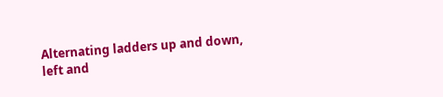Alternating ladders up and down, left and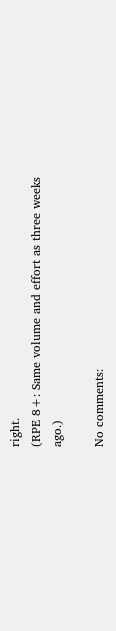right.
(RPE 8+: Same volume and effort as three weeks ago.)

No comments: